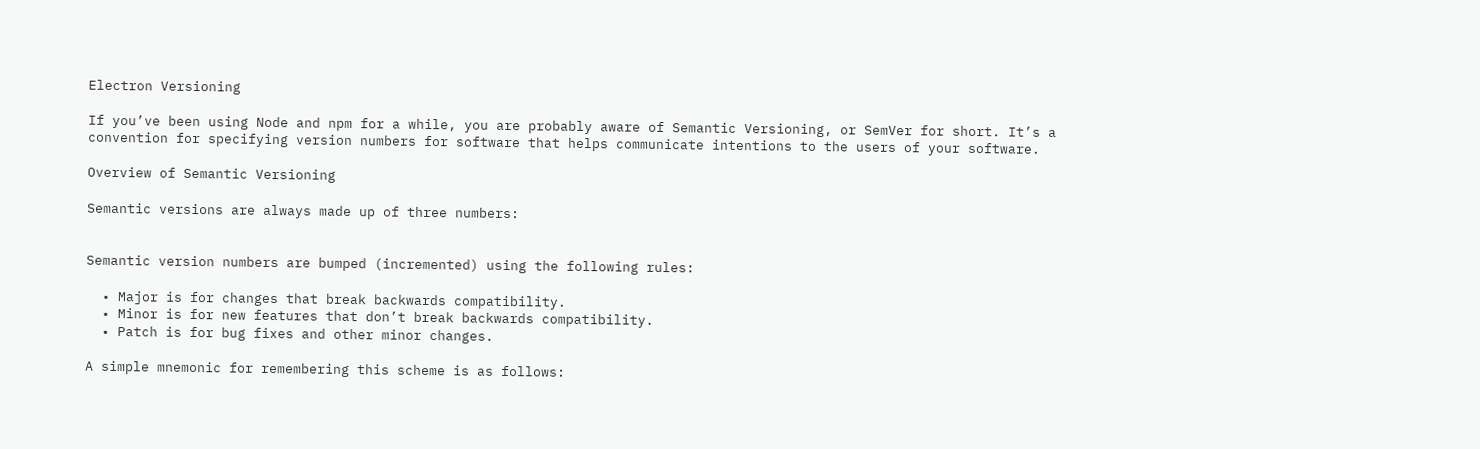Electron Versioning

If you’ve been using Node and npm for a while, you are probably aware of Semantic Versioning, or SemVer for short. It’s a convention for specifying version numbers for software that helps communicate intentions to the users of your software.

Overview of Semantic Versioning

Semantic versions are always made up of three numbers:


Semantic version numbers are bumped (incremented) using the following rules:

  • Major is for changes that break backwards compatibility.
  • Minor is for new features that don’t break backwards compatibility.
  • Patch is for bug fixes and other minor changes.

A simple mnemonic for remembering this scheme is as follows: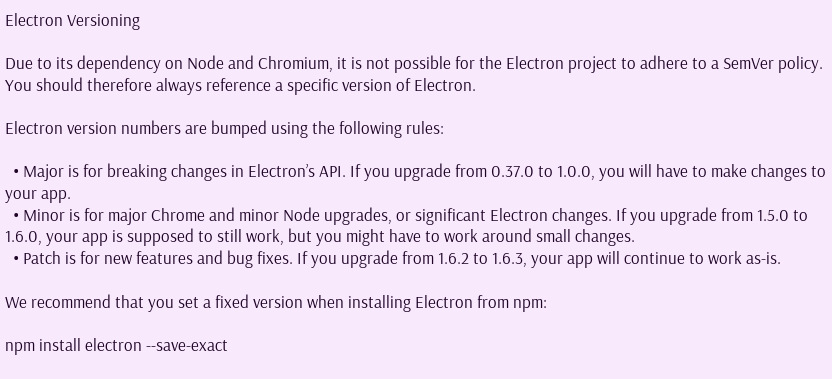Electron Versioning

Due to its dependency on Node and Chromium, it is not possible for the Electron project to adhere to a SemVer policy. You should therefore always reference a specific version of Electron.

Electron version numbers are bumped using the following rules:

  • Major is for breaking changes in Electron’s API. If you upgrade from 0.37.0 to 1.0.0, you will have to make changes to your app.
  • Minor is for major Chrome and minor Node upgrades, or significant Electron changes. If you upgrade from 1.5.0 to 1.6.0, your app is supposed to still work, but you might have to work around small changes.
  • Patch is for new features and bug fixes. If you upgrade from 1.6.2 to 1.6.3, your app will continue to work as-is.

We recommend that you set a fixed version when installing Electron from npm:

npm install electron --save-exact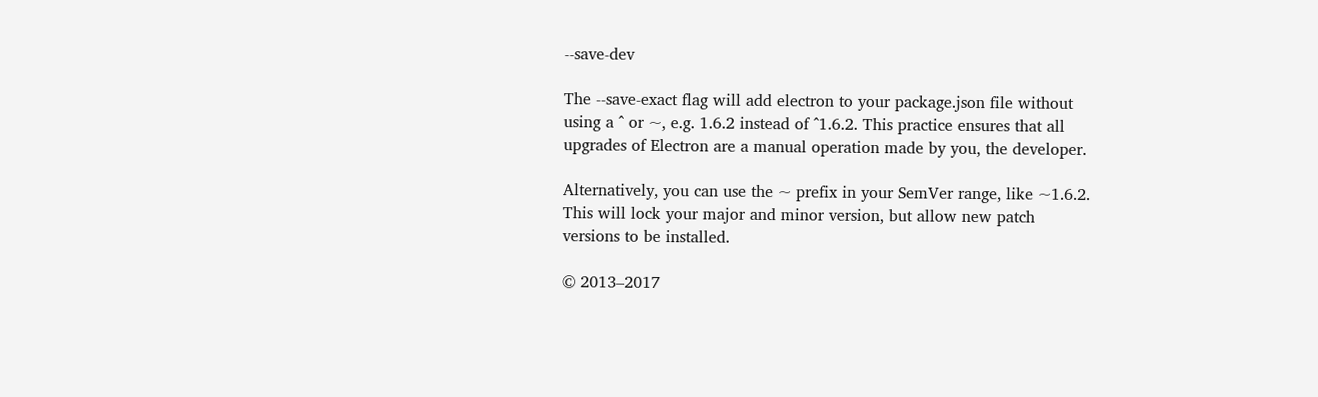--save-dev

The --save-exact flag will add electron to your package.json file without using a ^ or ~, e.g. 1.6.2 instead of ^1.6.2. This practice ensures that all upgrades of Electron are a manual operation made by you, the developer.

Alternatively, you can use the ~ prefix in your SemVer range, like ~1.6.2. This will lock your major and minor version, but allow new patch versions to be installed.

© 2013–2017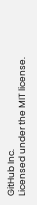GitHub Inc.
Licensed under the MIT license.